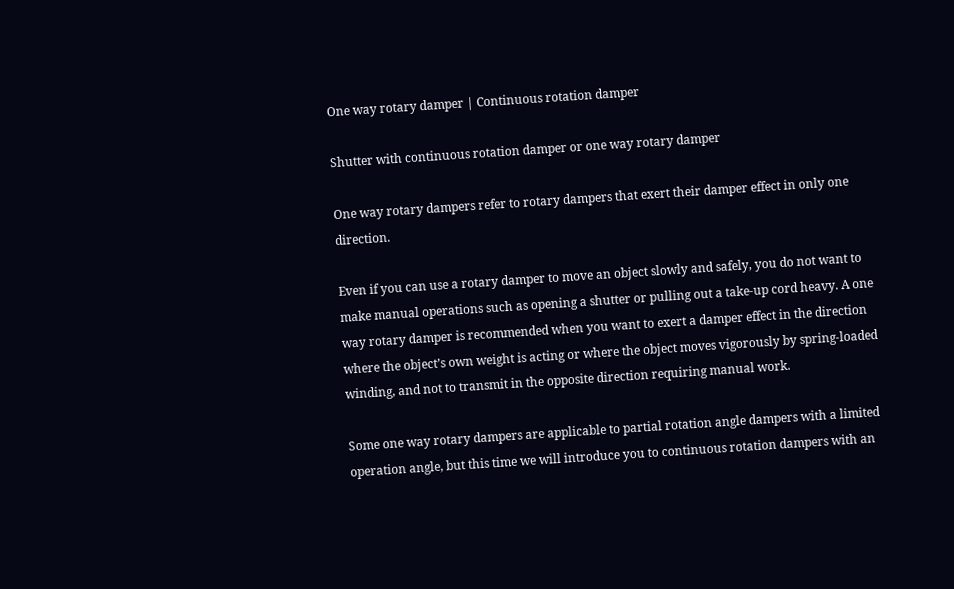One way rotary damper | Continuous rotation damper

Shutter with continuous rotation damper or one way rotary damper

One way rotary dampers refer to rotary dampers that exert their damper effect in only one direction.

Even if you can use a rotary damper to move an object slowly and safely, you do not want to make manual operations such as opening a shutter or pulling out a take-up cord heavy. A one way rotary damper is recommended when you want to exert a damper effect in the direction where the object’s own weight is acting or where the object moves vigorously by spring-loaded winding, and not to transmit in the opposite direction requiring manual work.

Some one way rotary dampers are applicable to partial rotation angle dampers with a limited operation angle, but this time we will introduce you to continuous rotation dampers with an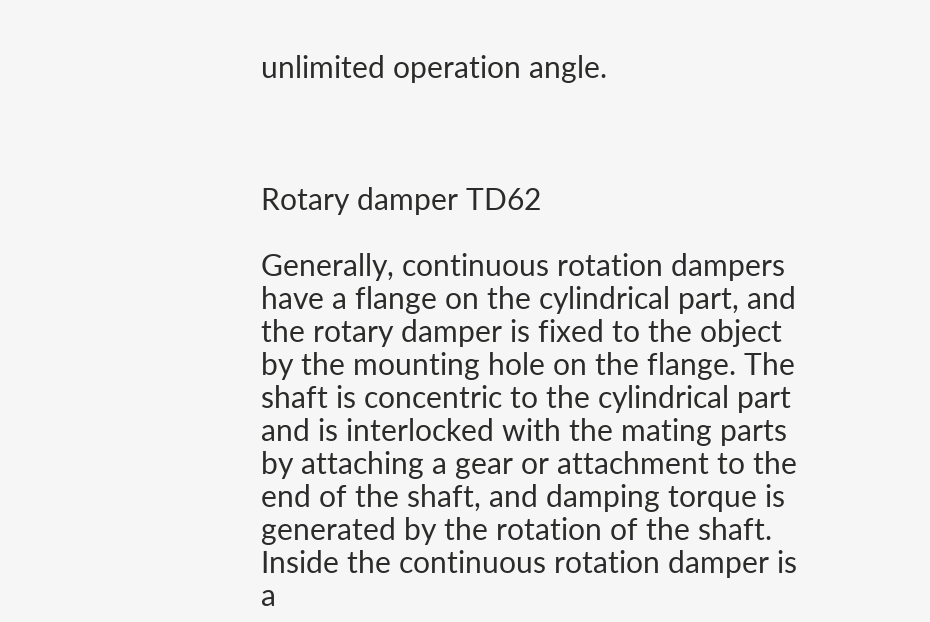unlimited operation angle.



Rotary damper TD62

Generally, continuous rotation dampers have a flange on the cylindrical part, and the rotary damper is fixed to the object by the mounting hole on the flange. The shaft is concentric to the cylindrical part and is interlocked with the mating parts by attaching a gear or attachment to the end of the shaft, and damping torque is generated by the rotation of the shaft. Inside the continuous rotation damper is a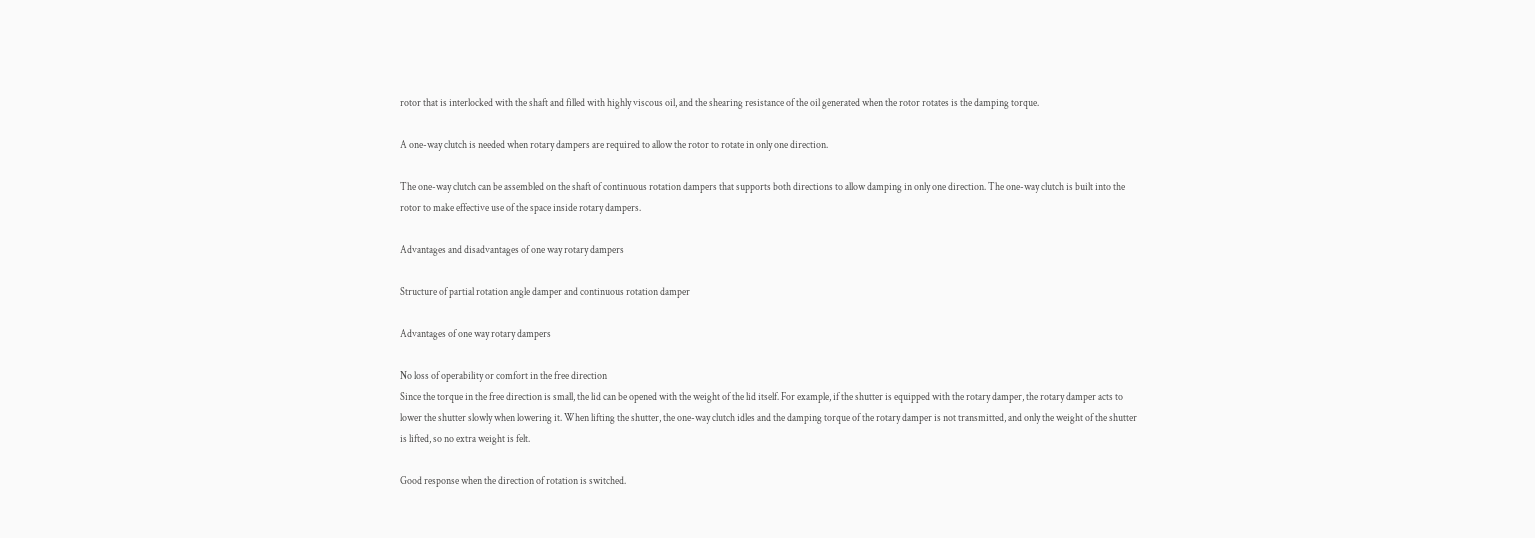rotor that is interlocked with the shaft and filled with highly viscous oil, and the shearing resistance of the oil generated when the rotor rotates is the damping torque.

A one-way clutch is needed when rotary dampers are required to allow the rotor to rotate in only one direction.

The one-way clutch can be assembled on the shaft of continuous rotation dampers that supports both directions to allow damping in only one direction. The one-way clutch is built into the rotor to make effective use of the space inside rotary dampers.

Advantages and disadvantages of one way rotary dampers

Structure of partial rotation angle damper and continuous rotation damper

Advantages of one way rotary dampers

No loss of operability or comfort in the free direction
Since the torque in the free direction is small, the lid can be opened with the weight of the lid itself. For example, if the shutter is equipped with the rotary damper, the rotary damper acts to lower the shutter slowly when lowering it. When lifting the shutter, the one-way clutch idles and the damping torque of the rotary damper is not transmitted, and only the weight of the shutter is lifted, so no extra weight is felt.

Good response when the direction of rotation is switched.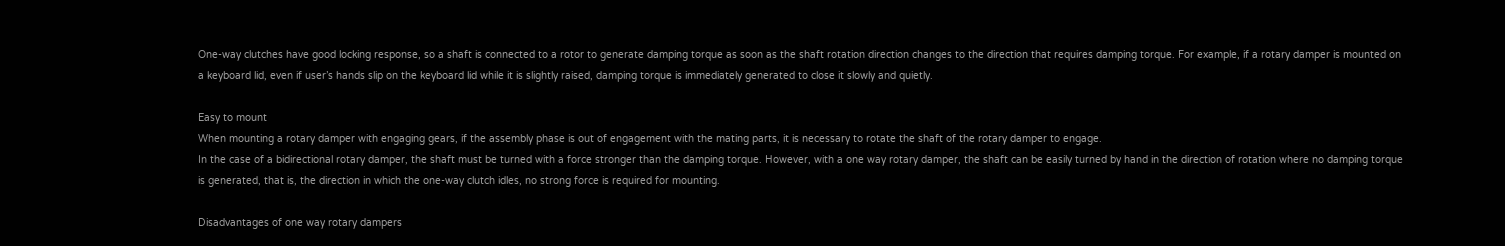One-way clutches have good locking response, so a shaft is connected to a rotor to generate damping torque as soon as the shaft rotation direction changes to the direction that requires damping torque. For example, if a rotary damper is mounted on a keyboard lid, even if user’s hands slip on the keyboard lid while it is slightly raised, damping torque is immediately generated to close it slowly and quietly.

Easy to mount
When mounting a rotary damper with engaging gears, if the assembly phase is out of engagement with the mating parts, it is necessary to rotate the shaft of the rotary damper to engage.
In the case of a bidirectional rotary damper, the shaft must be turned with a force stronger than the damping torque. However, with a one way rotary damper, the shaft can be easily turned by hand in the direction of rotation where no damping torque is generated, that is, the direction in which the one-way clutch idles, no strong force is required for mounting.

Disadvantages of one way rotary dampers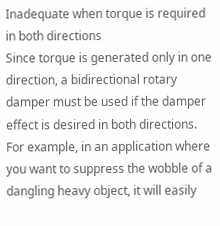Inadequate when torque is required in both directions
Since torque is generated only in one direction, a bidirectional rotary damper must be used if the damper effect is desired in both directions. For example, in an application where you want to suppress the wobble of a dangling heavy object, it will easily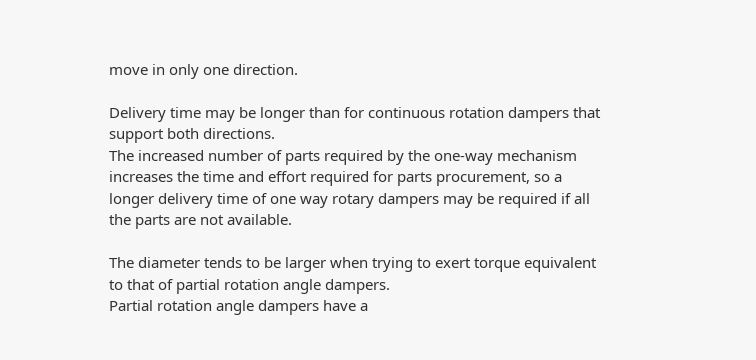move in only one direction.

Delivery time may be longer than for continuous rotation dampers that support both directions.
The increased number of parts required by the one-way mechanism increases the time and effort required for parts procurement, so a longer delivery time of one way rotary dampers may be required if all the parts are not available.

The diameter tends to be larger when trying to exert torque equivalent to that of partial rotation angle dampers.
Partial rotation angle dampers have a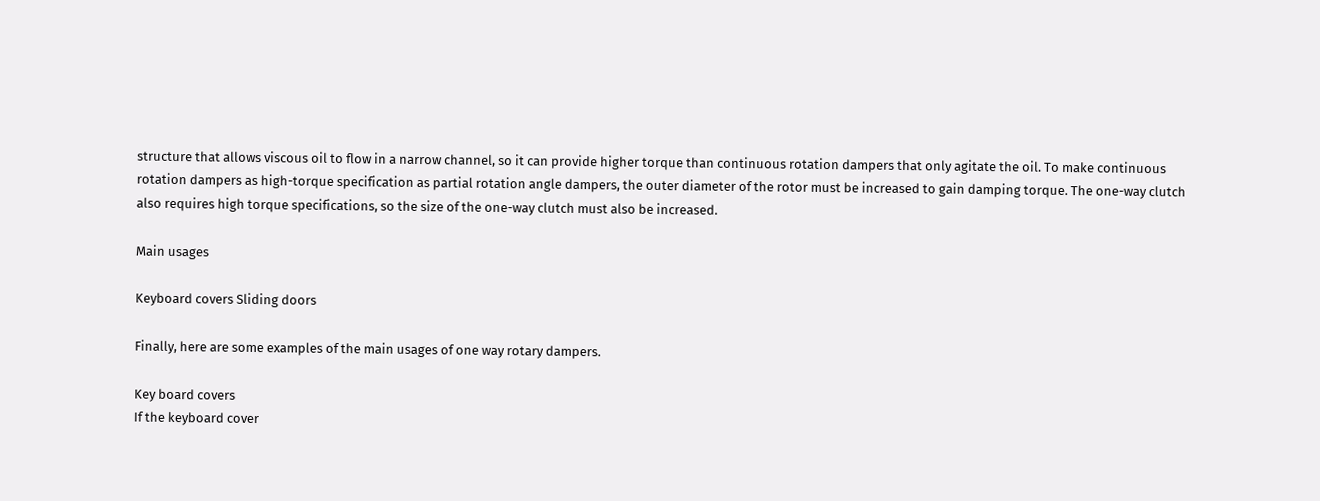structure that allows viscous oil to flow in a narrow channel, so it can provide higher torque than continuous rotation dampers that only agitate the oil. To make continuous rotation dampers as high-torque specification as partial rotation angle dampers, the outer diameter of the rotor must be increased to gain damping torque. The one-way clutch also requires high torque specifications, so the size of the one-way clutch must also be increased.

Main usages

Keyboard covers Sliding doors

Finally, here are some examples of the main usages of one way rotary dampers.

Key board covers
If the keyboard cover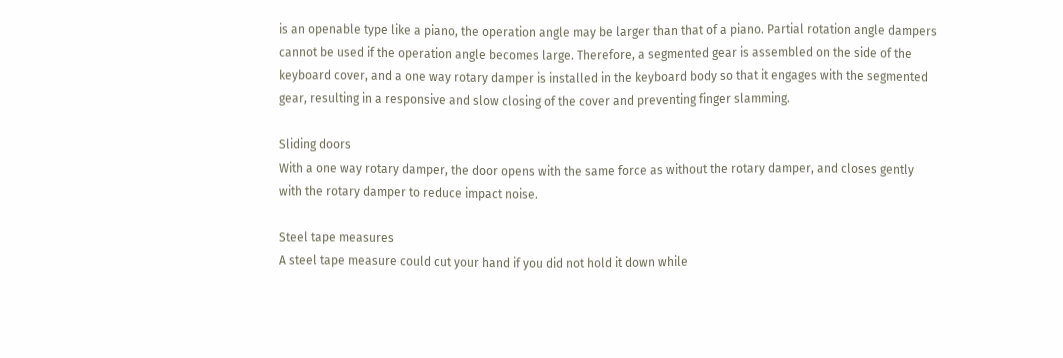is an openable type like a piano, the operation angle may be larger than that of a piano. Partial rotation angle dampers cannot be used if the operation angle becomes large. Therefore, a segmented gear is assembled on the side of the keyboard cover, and a one way rotary damper is installed in the keyboard body so that it engages with the segmented gear, resulting in a responsive and slow closing of the cover and preventing finger slamming.

Sliding doors
With a one way rotary damper, the door opens with the same force as without the rotary damper, and closes gently with the rotary damper to reduce impact noise.

Steel tape measures
A steel tape measure could cut your hand if you did not hold it down while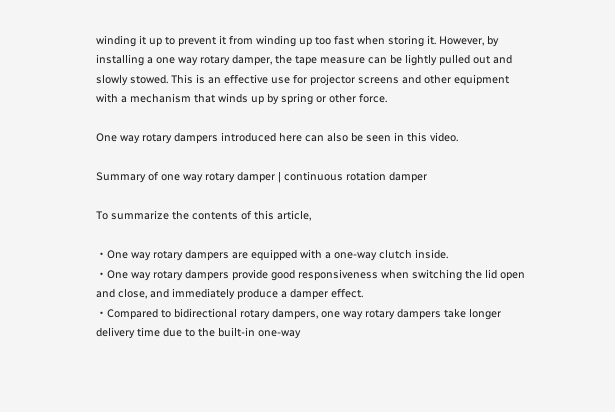winding it up to prevent it from winding up too fast when storing it. However, by installing a one way rotary damper, the tape measure can be lightly pulled out and slowly stowed. This is an effective use for projector screens and other equipment with a mechanism that winds up by spring or other force.

One way rotary dampers introduced here can also be seen in this video.

Summary of one way rotary damper | continuous rotation damper

To summarize the contents of this article,

・One way rotary dampers are equipped with a one-way clutch inside.
・One way rotary dampers provide good responsiveness when switching the lid open and close, and immediately produce a damper effect.
・Compared to bidirectional rotary dampers, one way rotary dampers take longer delivery time due to the built-in one-way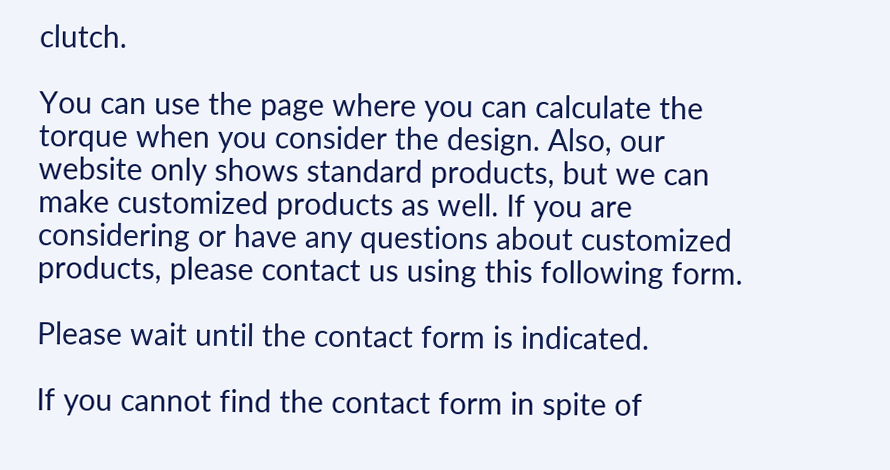clutch.

You can use the page where you can calculate the torque when you consider the design. Also, our website only shows standard products, but we can make customized products as well. If you are considering or have any questions about customized products, please contact us using this following form.

Please wait until the contact form is indicated.

If you cannot find the contact form in spite of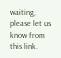waiting, please let us know from this link.